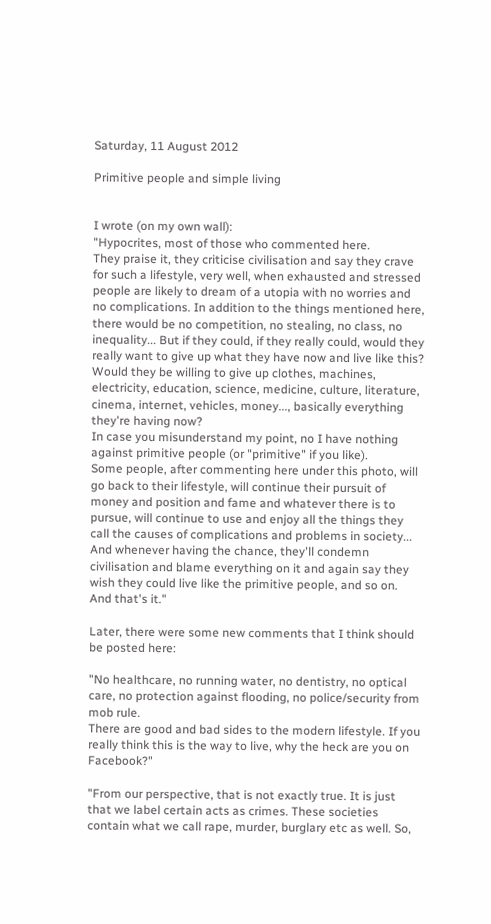Saturday, 11 August 2012

Primitive people and simple living


I wrote (on my own wall):
"Hypocrites, most of those who commented here.
They praise it, they criticise civilisation and say they crave for such a lifestyle, very well, when exhausted and stressed people are likely to dream of a utopia with no worries and no complications. In addition to the things mentioned here, there would be no competition, no stealing, no class, no inequality... But if they could, if they really could, would they really want to give up what they have now and live like this? Would they be willing to give up clothes, machines, electricity, education, science, medicine, culture, literature, cinema, internet, vehicles, money..., basically everything they're having now?
In case you misunderstand my point, no I have nothing against primitive people (or "primitive" if you like).
Some people, after commenting here under this photo, will go back to their lifestyle, will continue their pursuit of money and position and fame and whatever there is to pursue, will continue to use and enjoy all the things they call the causes of complications and problems in society... And whenever having the chance, they'll condemn civilisation and blame everything on it and again say they wish they could live like the primitive people, and so on. And that's it."

Later, there were some new comments that I think should be posted here:

"No healthcare, no running water, no dentistry, no optical care, no protection against flooding, no police/security from mob rule.
There are good and bad sides to the modern lifestyle. If you really think this is the way to live, why the heck are you on Facebook?"

"From our perspective, that is not exactly true. It is just that we label certain acts as crimes. These societies contain what we call rape, murder, burglary etc as well. So,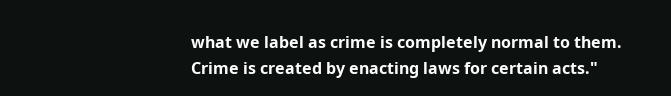what we label as crime is completely normal to them. Crime is created by enacting laws for certain acts."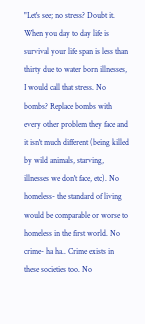"Let's see; no stress? Doubt it. When you day to day life is survival your life span is less than thirty due to water born illnesses, I would call that stress. No bombs? Replace bombs with every other problem they face and it isn't much different (being killed by wild animals, starving, illnesses we don't face, etc). No homeless- the standard of living would be comparable or worse to homeless in the first world. No crime- ha ha.. Crime exists in these societies too. No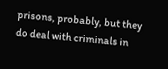prisons, probably, but they do deal with criminals in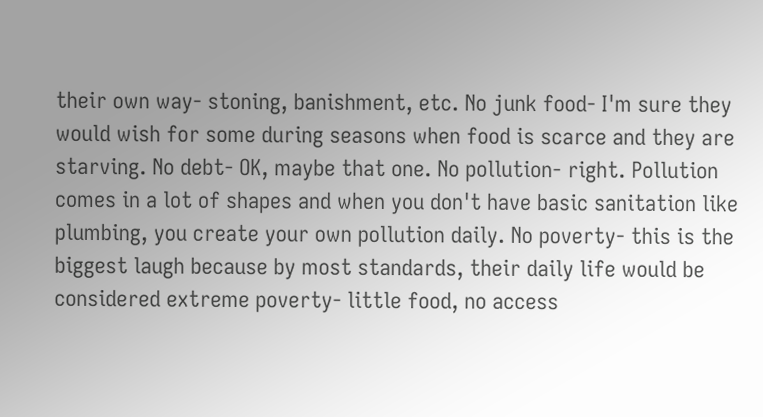their own way- stoning, banishment, etc. No junk food- I'm sure they would wish for some during seasons when food is scarce and they are starving. No debt- OK, maybe that one. No pollution- right. Pollution comes in a lot of shapes and when you don't have basic sanitation like plumbing, you create your own pollution daily. No poverty- this is the biggest laugh because by most standards, their daily life would be considered extreme poverty- little food, no access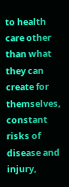to health care other than what they can create for themselves, constant risks of disease and injury,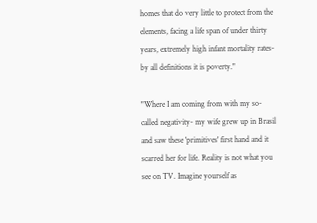homes that do very little to protect from the elements, facing a life span of under thirty years, extremely high infant mortality rates- by all definitions it is poverty."

"Where I am coming from with my so-called negativity- my wife grew up in Brasil and saw these 'primitives' first hand and it scarred her for life. Reality is not what you see on TV. Imagine yourself as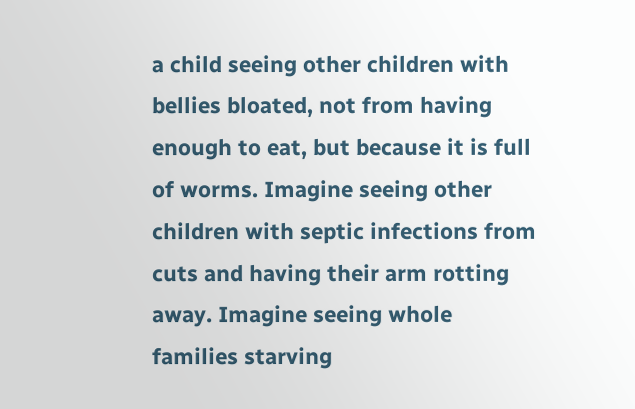a child seeing other children with bellies bloated, not from having enough to eat, but because it is full of worms. Imagine seeing other children with septic infections from cuts and having their arm rotting away. Imagine seeing whole families starving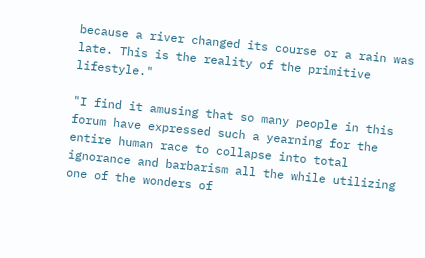because a river changed its course or a rain was late. This is the reality of the primitive lifestyle."

"I find it amusing that so many people in this forum have expressed such a yearning for the entire human race to collapse into total ignorance and barbarism all the while utilizing one of the wonders of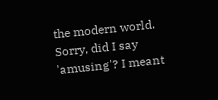the modern world. Sorry, did I say 'amusing'? I meant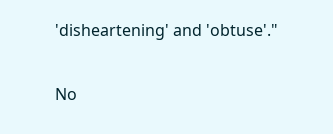'disheartening' and 'obtuse'."

No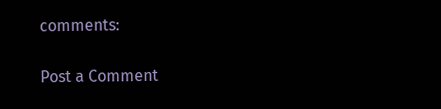comments:

Post a Comment